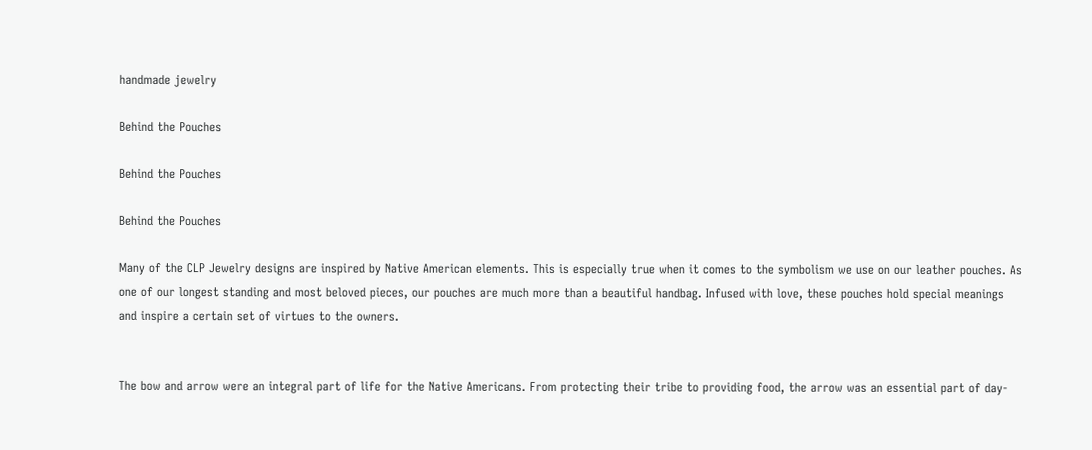handmade jewelry

Behind the Pouches

Behind the Pouches

Behind the Pouches

Many of the CLP Jewelry designs are inspired by Native American elements. This is especially true when it comes to the symbolism we use on our leather pouches. As one of our longest standing and most beloved pieces, our pouches are much more than a beautiful handbag. Infused with love, these pouches hold special meanings and inspire a certain set of virtues to the owners.


The bow and arrow were an integral part of life for the Native Americans. From protecting their tribe to providing food, the arrow was an essential part of day-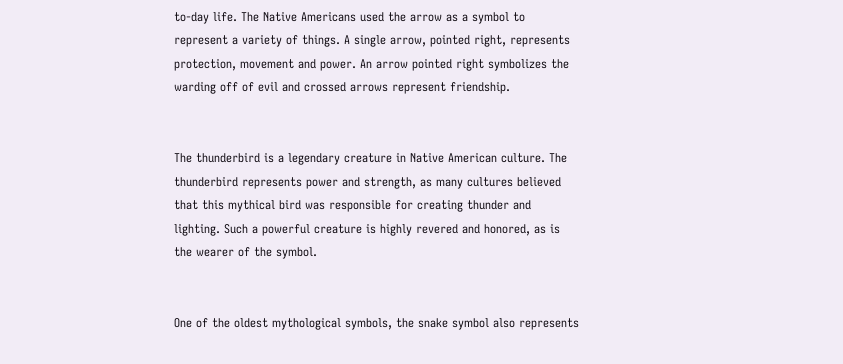to-day life. The Native Americans used the arrow as a symbol to represent a variety of things. A single arrow, pointed right, represents protection, movement and power. An arrow pointed right symbolizes the warding off of evil and crossed arrows represent friendship.


The thunderbird is a legendary creature in Native American culture. The thunderbird represents power and strength, as many cultures believed that this mythical bird was responsible for creating thunder and lighting. Such a powerful creature is highly revered and honored, as is the wearer of the symbol.


One of the oldest mythological symbols, the snake symbol also represents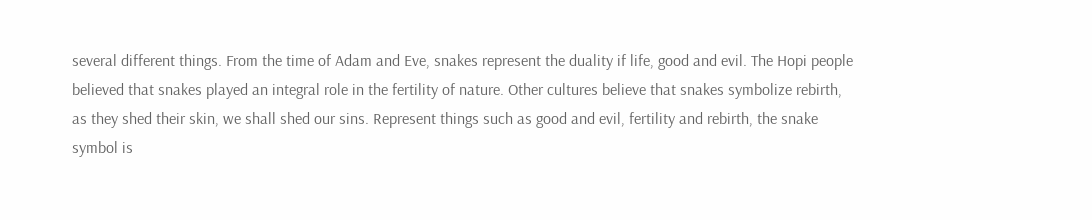several different things. From the time of Adam and Eve, snakes represent the duality if life, good and evil. The Hopi people believed that snakes played an integral role in the fertility of nature. Other cultures believe that snakes symbolize rebirth, as they shed their skin, we shall shed our sins. Represent things such as good and evil, fertility and rebirth, the snake symbol is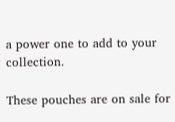a power one to add to your collection.

These pouches are on sale for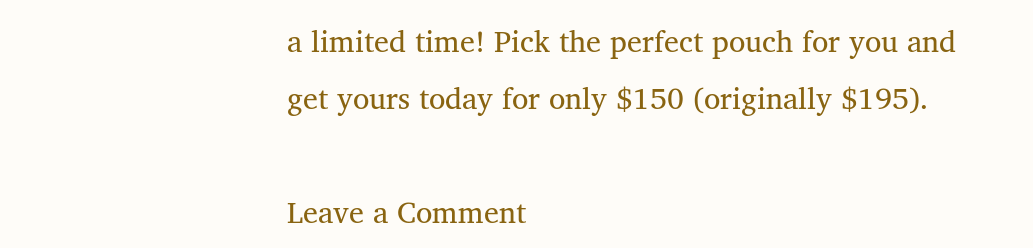a limited time! Pick the perfect pouch for you and get yours today for only $150 (originally $195).

Leave a Comment